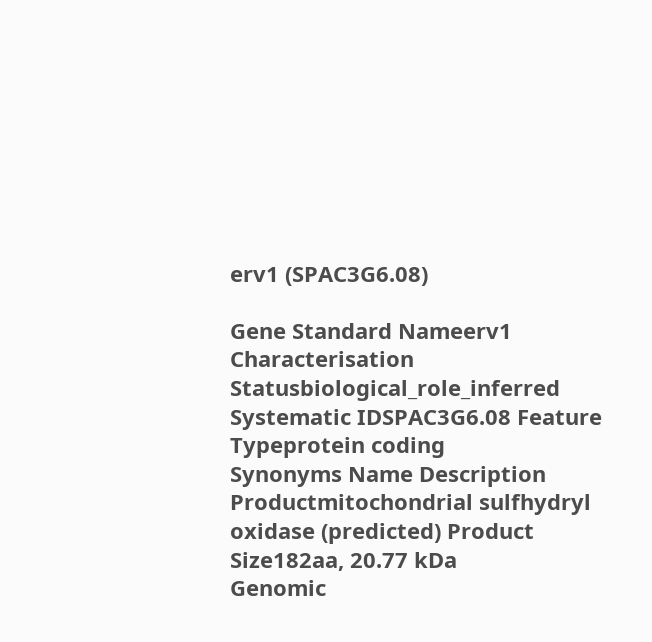erv1 (SPAC3G6.08)

Gene Standard Nameerv1 Characterisation Statusbiological_role_inferred
Systematic IDSPAC3G6.08 Feature Typeprotein coding
Synonyms Name Description
Productmitochondrial sulfhydryl oxidase (predicted) Product Size182aa, 20.77 kDa
Genomic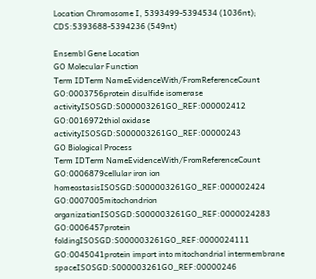Location Chromosome I, 5393499-5394534 (1036nt); CDS:5393688-5394236 (549nt)

Ensembl Gene Location
GO Molecular Function
Term IDTerm NameEvidenceWith/FromReferenceCount
GO:0003756protein disulfide isomerase activityISOSGD:S000003261GO_REF:000002412
GO:0016972thiol oxidase activityISOSGD:S000003261GO_REF:00000243
GO Biological Process
Term IDTerm NameEvidenceWith/FromReferenceCount
GO:0006879cellular iron ion homeostasisISOSGD:S000003261GO_REF:000002424
GO:0007005mitochondrion organizationISOSGD:S000003261GO_REF:0000024283
GO:0006457protein foldingISOSGD:S000003261GO_REF:0000024111
GO:0045041protein import into mitochondrial intermembrane spaceISOSGD:S000003261GO_REF:00000246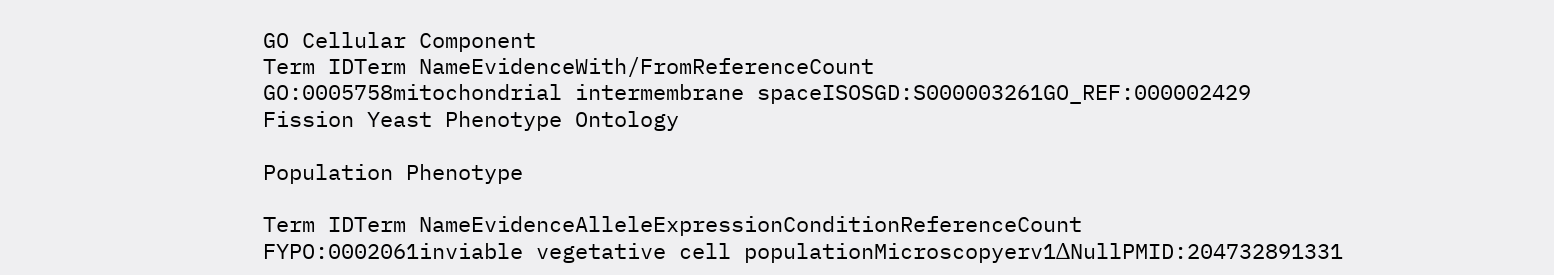GO Cellular Component
Term IDTerm NameEvidenceWith/FromReferenceCount
GO:0005758mitochondrial intermembrane spaceISOSGD:S000003261GO_REF:000002429
Fission Yeast Phenotype Ontology

Population Phenotype

Term IDTerm NameEvidenceAlleleExpressionConditionReferenceCount
FYPO:0002061inviable vegetative cell populationMicroscopyerv1ΔNullPMID:204732891331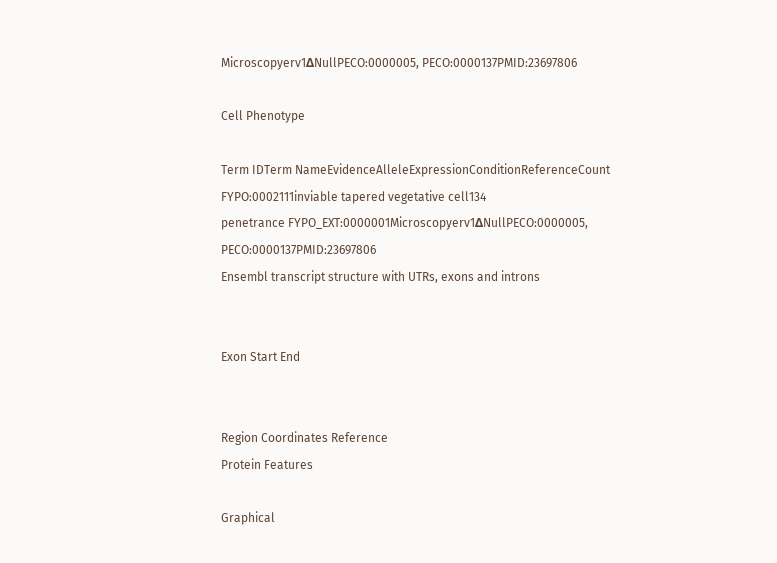Microscopyerv1ΔNullPECO:0000005, PECO:0000137PMID:23697806

Cell Phenotype

Term IDTerm NameEvidenceAlleleExpressionConditionReferenceCount
FYPO:0002111inviable tapered vegetative cell134
penetrance FYPO_EXT:0000001Microscopyerv1ΔNullPECO:0000005, PECO:0000137PMID:23697806
Ensembl transcript structure with UTRs, exons and introns


Exon Start End


Region Coordinates Reference
Protein Features

Graphical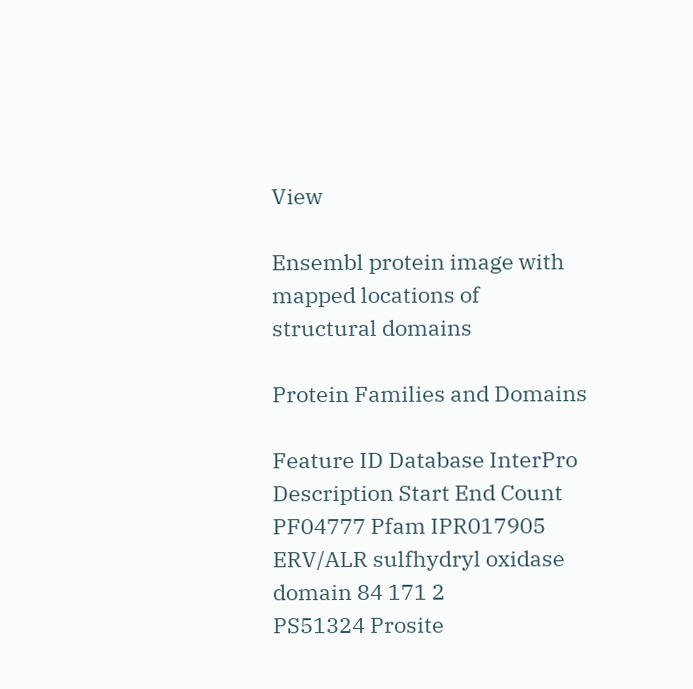View

Ensembl protein image with mapped locations of structural domains

Protein Families and Domains

Feature ID Database InterPro Description Start End Count
PF04777 Pfam IPR017905 ERV/ALR sulfhydryl oxidase domain 84 171 2
PS51324 Prosite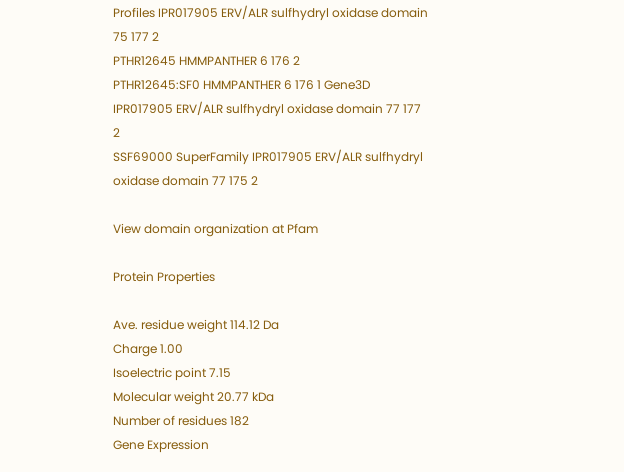Profiles IPR017905 ERV/ALR sulfhydryl oxidase domain 75 177 2
PTHR12645 HMMPANTHER 6 176 2
PTHR12645:SF0 HMMPANTHER 6 176 1 Gene3D IPR017905 ERV/ALR sulfhydryl oxidase domain 77 177 2
SSF69000 SuperFamily IPR017905 ERV/ALR sulfhydryl oxidase domain 77 175 2

View domain organization at Pfam

Protein Properties

Ave. residue weight 114.12 Da
Charge 1.00
Isoelectric point 7.15
Molecular weight 20.77 kDa
Number of residues 182
Gene Expression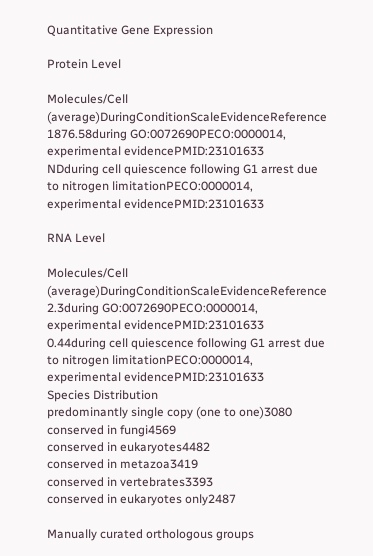Quantitative Gene Expression

Protein Level

Molecules/Cell (average)DuringConditionScaleEvidenceReference
1876.58during GO:0072690PECO:0000014,
experimental evidencePMID:23101633
NDduring cell quiescence following G1 arrest due to nitrogen limitationPECO:0000014,
experimental evidencePMID:23101633

RNA Level

Molecules/Cell (average)DuringConditionScaleEvidenceReference
2.3during GO:0072690PECO:0000014,
experimental evidencePMID:23101633
0.44during cell quiescence following G1 arrest due to nitrogen limitationPECO:0000014,
experimental evidencePMID:23101633
Species Distribution
predominantly single copy (one to one)3080
conserved in fungi4569
conserved in eukaryotes4482
conserved in metazoa3419
conserved in vertebrates3393
conserved in eukaryotes only2487

Manually curated orthologous groups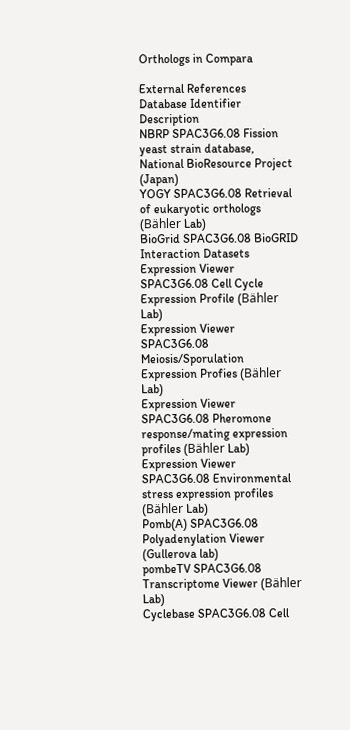Orthologs in Compara

External References
Database Identifier Description
NBRP SPAC3G6.08 Fission yeast strain database, National BioResource Project (Japan)
YOGY SPAC3G6.08 Retrieval of eukaryotic orthologs (Bähler Lab)
BioGrid SPAC3G6.08 BioGRID Interaction Datasets
Expression Viewer SPAC3G6.08 Cell Cycle Expression Profile (Bähler Lab)
Expression Viewer SPAC3G6.08 Meiosis/Sporulation Expression Profies (Bähler Lab)
Expression Viewer SPAC3G6.08 Pheromone response/mating expression profiles (Bähler Lab)
Expression Viewer SPAC3G6.08 Environmental stress expression profiles (Bähler Lab)
Pomb(A) SPAC3G6.08 Polyadenylation Viewer (Gullerova lab)
pombeTV SPAC3G6.08 Transcriptome Viewer (Bähler Lab)
Cyclebase SPAC3G6.08 Cell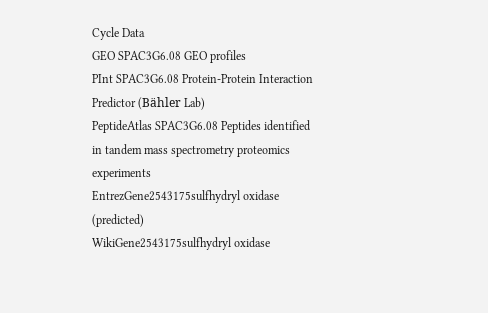Cycle Data
GEO SPAC3G6.08 GEO profiles
PInt SPAC3G6.08 Protein-Protein Interaction Predictor (Bähler Lab)
PeptideAtlas SPAC3G6.08 Peptides identified in tandem mass spectrometry proteomics experiments
EntrezGene2543175sulfhydryl oxidase (predicted)
WikiGene2543175sulfhydryl oxidase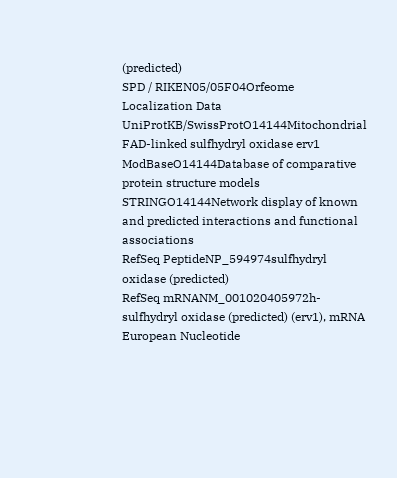(predicted)
SPD / RIKEN05/05F04Orfeome Localization Data
UniProtKB/SwissProtO14144Mitochondrial FAD-linked sulfhydryl oxidase erv1
ModBaseO14144Database of comparative protein structure models
STRINGO14144Network display of known and predicted interactions and functional associations
RefSeq PeptideNP_594974sulfhydryl oxidase (predicted)
RefSeq mRNANM_001020405972h- sulfhydryl oxidase (predicted) (erv1), mRNA
European Nucleotide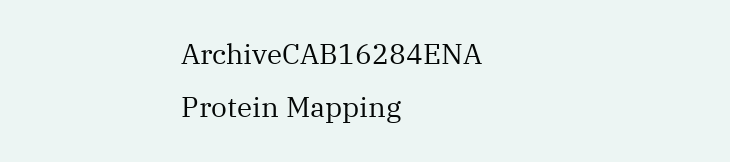ArchiveCAB16284ENA Protein Mapping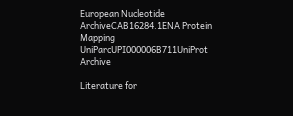European Nucleotide ArchiveCAB16284.1ENA Protein Mapping
UniParcUPI000006B711UniProt Archive

Literature for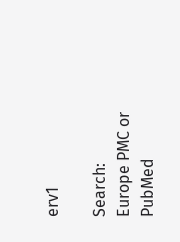erv1

Search: Europe PMC or PubMed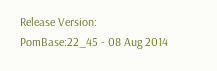Release Version: PomBase:22_45 - 08 Aug 2014